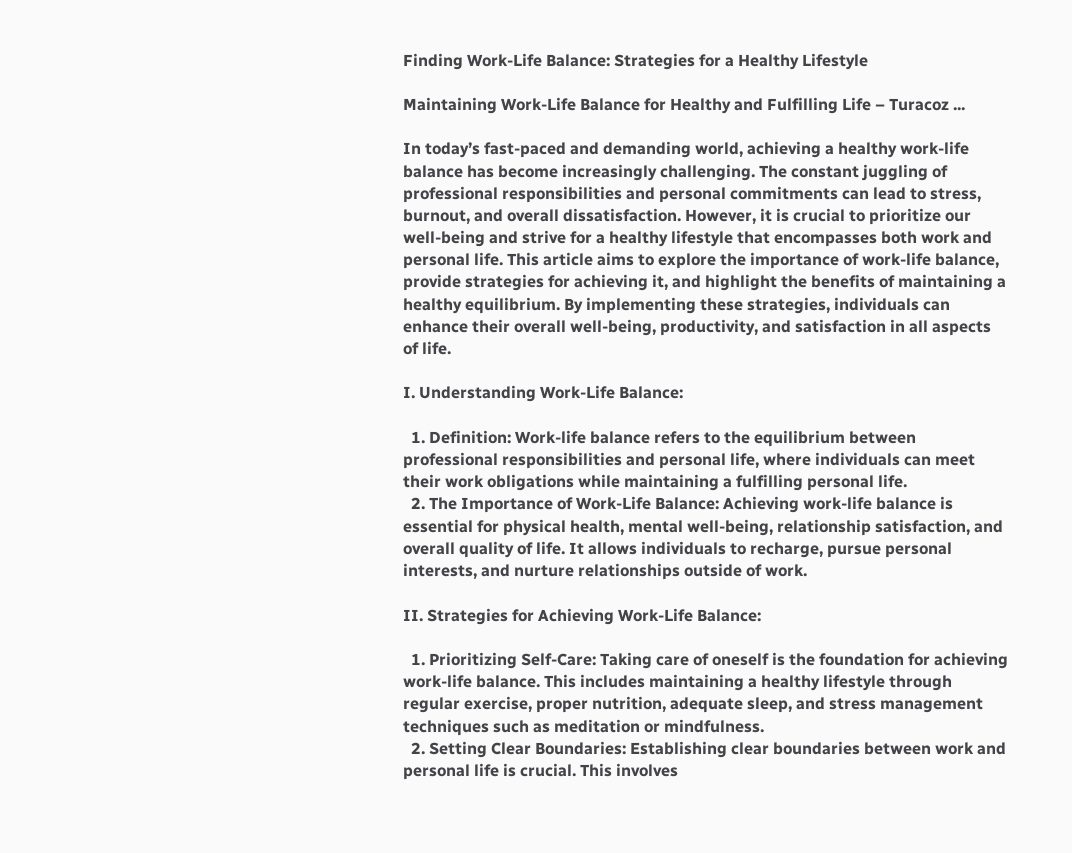Finding Work-Life Balance: Strategies for a Healthy Lifestyle

Maintaining Work-Life Balance for Healthy and Fulfilling Life – Turacoz ...

In today’s fast-paced and demanding world, achieving a healthy work-life balance has become increasingly challenging. The constant juggling of professional responsibilities and personal commitments can lead to stress, burnout, and overall dissatisfaction. However, it is crucial to prioritize our well-being and strive for a healthy lifestyle that encompasses both work and personal life. This article aims to explore the importance of work-life balance, provide strategies for achieving it, and highlight the benefits of maintaining a healthy equilibrium. By implementing these strategies, individuals can enhance their overall well-being, productivity, and satisfaction in all aspects of life.

I. Understanding Work-Life Balance:

  1. Definition: Work-life balance refers to the equilibrium between professional responsibilities and personal life, where individuals can meet their work obligations while maintaining a fulfilling personal life.
  2. The Importance of Work-Life Balance: Achieving work-life balance is essential for physical health, mental well-being, relationship satisfaction, and overall quality of life. It allows individuals to recharge, pursue personal interests, and nurture relationships outside of work.

II. Strategies for Achieving Work-Life Balance:

  1. Prioritizing Self-Care: Taking care of oneself is the foundation for achieving work-life balance. This includes maintaining a healthy lifestyle through regular exercise, proper nutrition, adequate sleep, and stress management techniques such as meditation or mindfulness.
  2. Setting Clear Boundaries: Establishing clear boundaries between work and personal life is crucial. This involves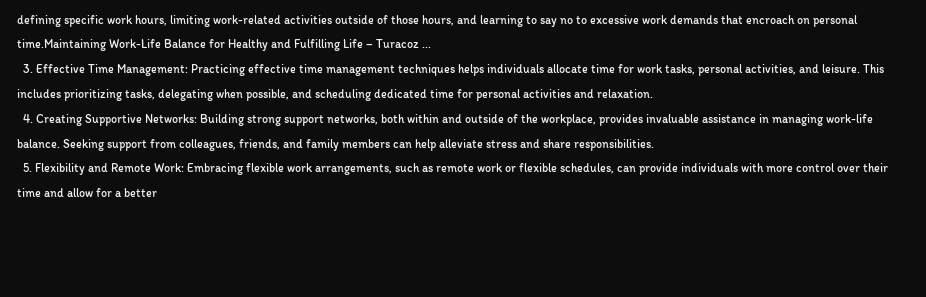defining specific work hours, limiting work-related activities outside of those hours, and learning to say no to excessive work demands that encroach on personal time.Maintaining Work-Life Balance for Healthy and Fulfilling Life – Turacoz ...
  3. Effective Time Management: Practicing effective time management techniques helps individuals allocate time for work tasks, personal activities, and leisure. This includes prioritizing tasks, delegating when possible, and scheduling dedicated time for personal activities and relaxation.
  4. Creating Supportive Networks: Building strong support networks, both within and outside of the workplace, provides invaluable assistance in managing work-life balance. Seeking support from colleagues, friends, and family members can help alleviate stress and share responsibilities.
  5. Flexibility and Remote Work: Embracing flexible work arrangements, such as remote work or flexible schedules, can provide individuals with more control over their time and allow for a better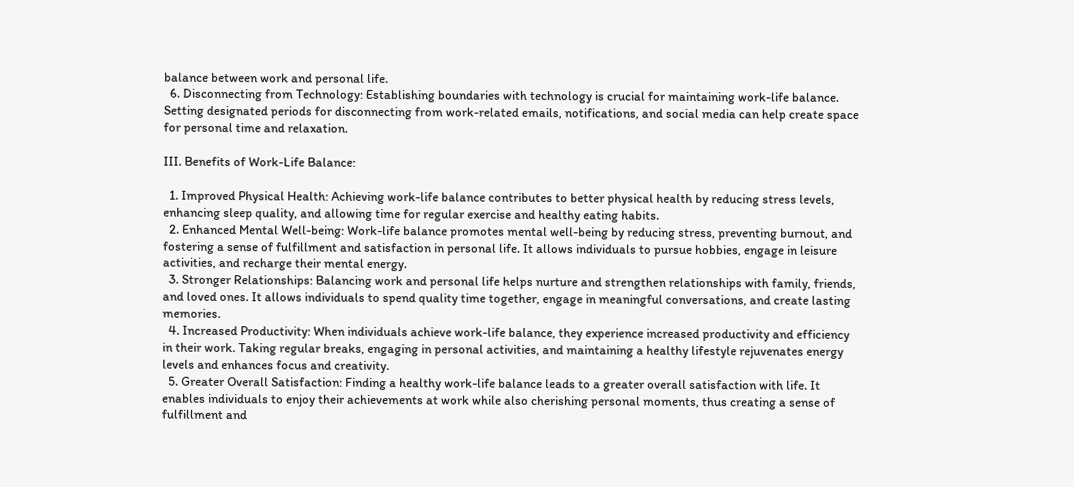balance between work and personal life.
  6. Disconnecting from Technology: Establishing boundaries with technology is crucial for maintaining work-life balance. Setting designated periods for disconnecting from work-related emails, notifications, and social media can help create space for personal time and relaxation.

III. Benefits of Work-Life Balance:

  1. Improved Physical Health: Achieving work-life balance contributes to better physical health by reducing stress levels, enhancing sleep quality, and allowing time for regular exercise and healthy eating habits.
  2. Enhanced Mental Well-being: Work-life balance promotes mental well-being by reducing stress, preventing burnout, and fostering a sense of fulfillment and satisfaction in personal life. It allows individuals to pursue hobbies, engage in leisure activities, and recharge their mental energy.
  3. Stronger Relationships: Balancing work and personal life helps nurture and strengthen relationships with family, friends, and loved ones. It allows individuals to spend quality time together, engage in meaningful conversations, and create lasting memories.
  4. Increased Productivity: When individuals achieve work-life balance, they experience increased productivity and efficiency in their work. Taking regular breaks, engaging in personal activities, and maintaining a healthy lifestyle rejuvenates energy levels and enhances focus and creativity.
  5. Greater Overall Satisfaction: Finding a healthy work-life balance leads to a greater overall satisfaction with life. It enables individuals to enjoy their achievements at work while also cherishing personal moments, thus creating a sense of fulfillment and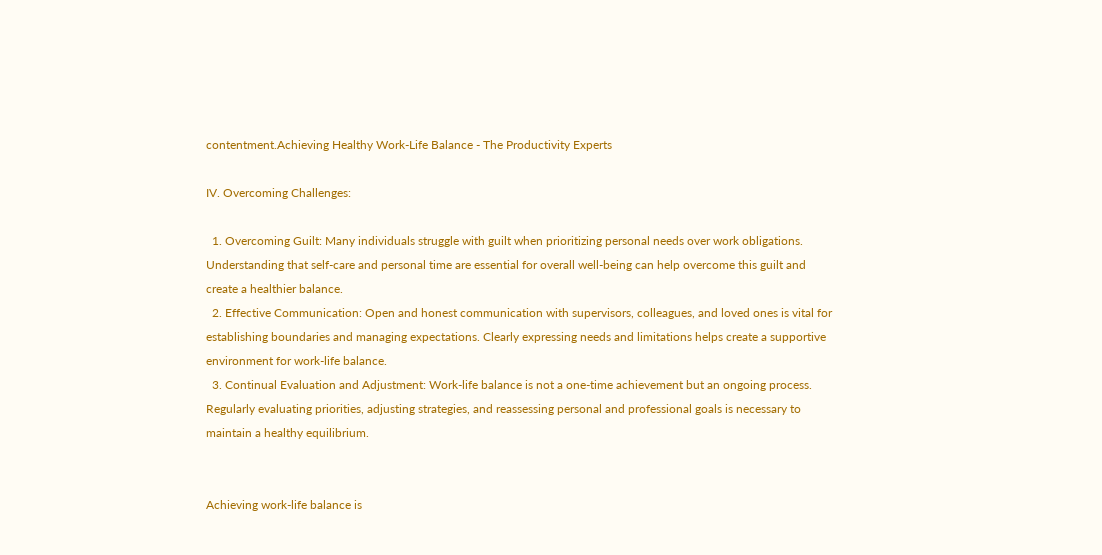contentment.Achieving Healthy Work-Life Balance - The Productivity Experts

IV. Overcoming Challenges:

  1. Overcoming Guilt: Many individuals struggle with guilt when prioritizing personal needs over work obligations. Understanding that self-care and personal time are essential for overall well-being can help overcome this guilt and create a healthier balance.
  2. Effective Communication: Open and honest communication with supervisors, colleagues, and loved ones is vital for establishing boundaries and managing expectations. Clearly expressing needs and limitations helps create a supportive environment for work-life balance.
  3. Continual Evaluation and Adjustment: Work-life balance is not a one-time achievement but an ongoing process. Regularly evaluating priorities, adjusting strategies, and reassessing personal and professional goals is necessary to maintain a healthy equilibrium.


Achieving work-life balance is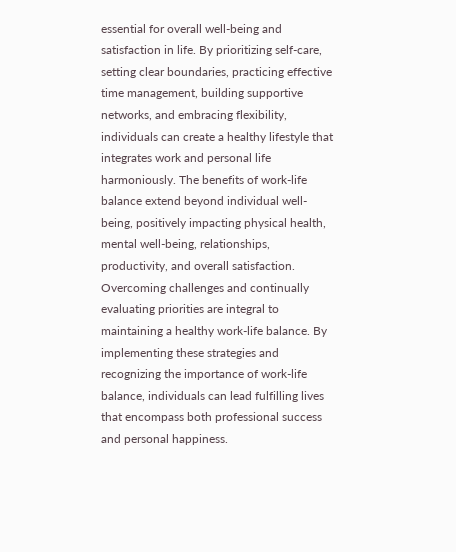essential for overall well-being and satisfaction in life. By prioritizing self-care, setting clear boundaries, practicing effective time management, building supportive networks, and embracing flexibility, individuals can create a healthy lifestyle that integrates work and personal life harmoniously. The benefits of work-life balance extend beyond individual well-being, positively impacting physical health, mental well-being, relationships, productivity, and overall satisfaction. Overcoming challenges and continually evaluating priorities are integral to maintaining a healthy work-life balance. By implementing these strategies and recognizing the importance of work-life balance, individuals can lead fulfilling lives that encompass both professional success and personal happiness.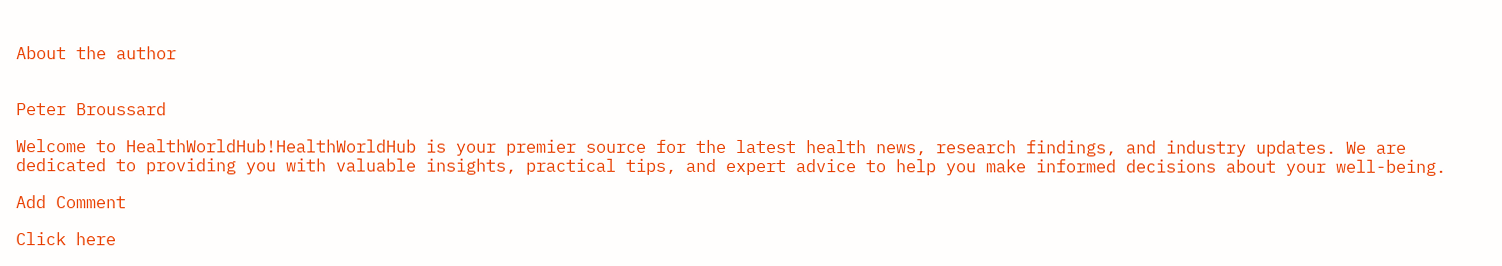About the author


Peter Broussard

Welcome to HealthWorldHub!HealthWorldHub is your premier source for the latest health news, research findings, and industry updates. We are dedicated to providing you with valuable insights, practical tips, and expert advice to help you make informed decisions about your well-being.

Add Comment

Click here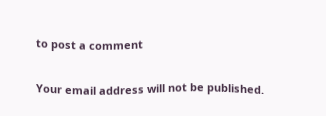to post a comment

Your email address will not be published.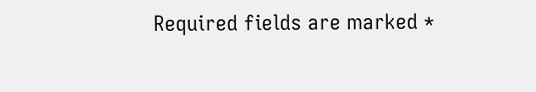Required fields are marked *